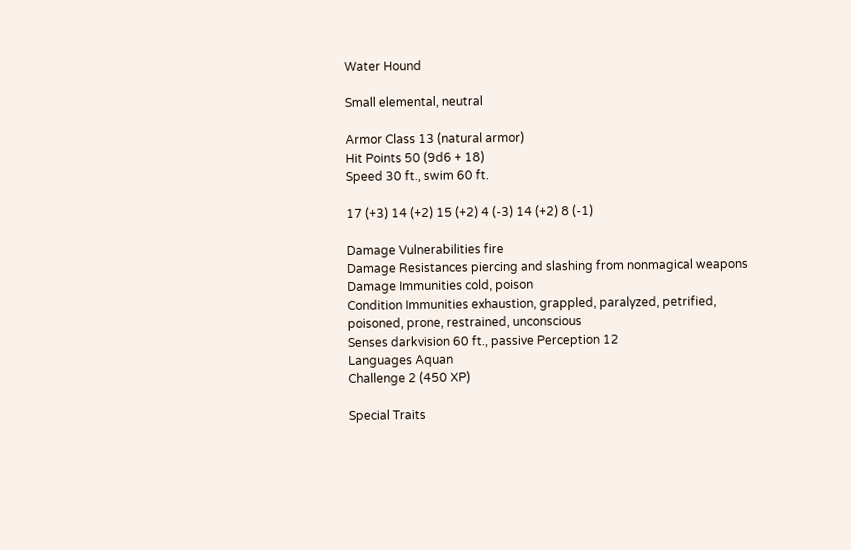Water Hound

Small elemental, neutral

Armor Class 13 (natural armor)
Hit Points 50 (9d6 + 18)
Speed 30 ft., swim 60 ft.

17 (+3) 14 (+2) 15 (+2) 4 (-3) 14 (+2) 8 (-1)

Damage Vulnerabilities fire
Damage Resistances piercing and slashing from nonmagical weapons
Damage Immunities cold, poison
Condition Immunities exhaustion, grappled, paralyzed, petrified, poisoned, prone, restrained, unconscious
Senses darkvision 60 ft., passive Perception 12
Languages Aquan
Challenge 2 (450 XP)

Special Traits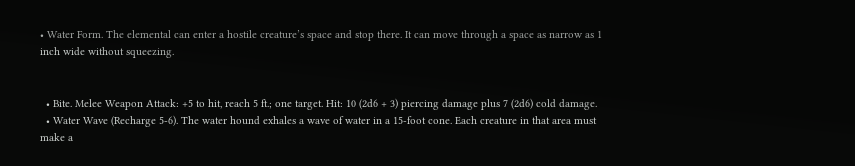• Water Form. The elemental can enter a hostile creature’s space and stop there. It can move through a space as narrow as 1 inch wide without squeezing.


  • Bite. Melee Weapon Attack: +5 to hit, reach 5 ft.; one target. Hit: 10 (2d6 + 3) piercing damage plus 7 (2d6) cold damage.
  • Water Wave (Recharge 5-6). The water hound exhales a wave of water in a 15-foot cone. Each creature in that area must make a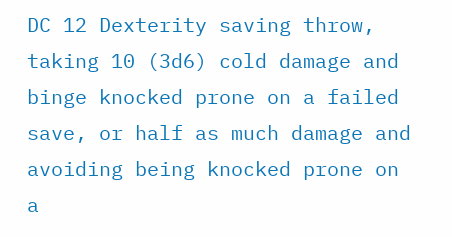DC 12 Dexterity saving throw, taking 10 (3d6) cold damage and binge knocked prone on a failed save, or half as much damage and avoiding being knocked prone on a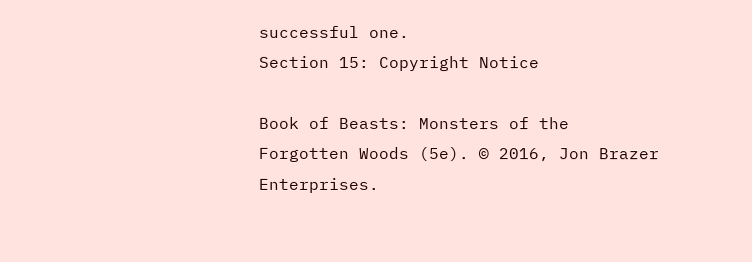successful one.
Section 15: Copyright Notice

Book of Beasts: Monsters of the Forgotten Woods (5e). © 2016, Jon Brazer Enterprises.